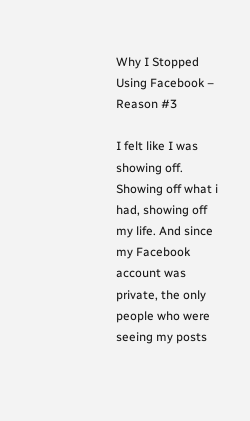Why I Stopped Using Facebook – Reason #3

I felt like I was showing off. Showing off what i had, showing off my life. And since my Facebook account was private, the only people who were seeing my posts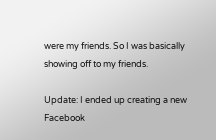were my friends. So I was basically showing off to my friends.

Update: I ended up creating a new Facebook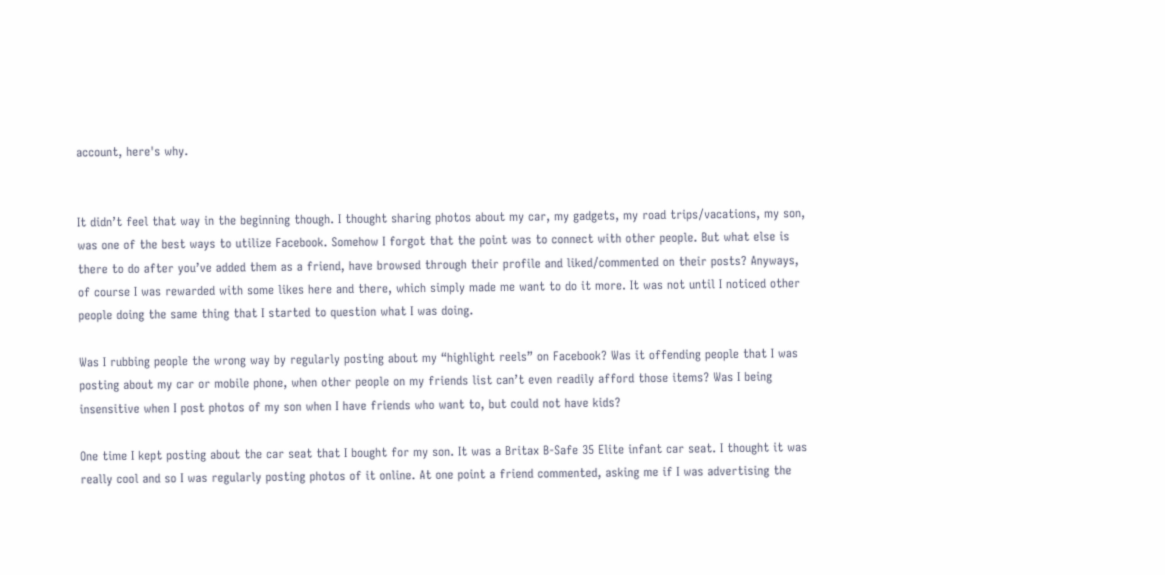account, here's why.


It didn’t feel that way in the beginning though. I thought sharing photos about my car, my gadgets, my road trips/vacations, my son, was one of the best ways to utilize Facebook. Somehow I forgot that the point was to connect with other people. But what else is there to do after you’ve added them as a friend, have browsed through their profile and liked/commented on their posts? Anyways, of course I was rewarded with some likes here and there, which simply made me want to do it more. It was not until I noticed other people doing the same thing that I started to question what I was doing.

Was I rubbing people the wrong way by regularly posting about my “highlight reels” on Facebook? Was it offending people that I was posting about my car or mobile phone, when other people on my friends list can’t even readily afford those items? Was I being insensitive when I post photos of my son when I have friends who want to, but could not have kids?

One time I kept posting about the car seat that I bought for my son. It was a Britax B-Safe 35 Elite infant car seat. I thought it was really cool and so I was regularly posting photos of it online. At one point a friend commented, asking me if I was advertising the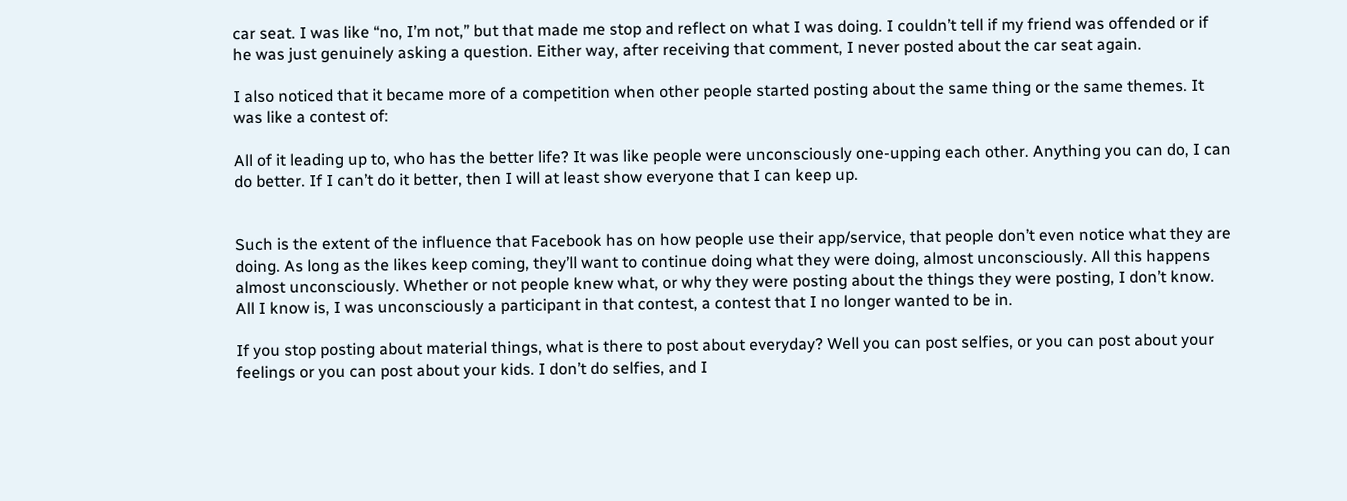car seat. I was like “no, I’m not,” but that made me stop and reflect on what I was doing. I couldn’t tell if my friend was offended or if he was just genuinely asking a question. Either way, after receiving that comment, I never posted about the car seat again.

I also noticed that it became more of a competition when other people started posting about the same thing or the same themes. It was like a contest of:

All of it leading up to, who has the better life? It was like people were unconsciously one-upping each other. Anything you can do, I can do better. If I can’t do it better, then I will at least show everyone that I can keep up.


Such is the extent of the influence that Facebook has on how people use their app/service, that people don’t even notice what they are doing. As long as the likes keep coming, they’ll want to continue doing what they were doing, almost unconsciously. All this happens almost unconsciously. Whether or not people knew what, or why they were posting about the things they were posting, I don’t know. All I know is, I was unconsciously a participant in that contest, a contest that I no longer wanted to be in.

If you stop posting about material things, what is there to post about everyday? Well you can post selfies, or you can post about your feelings or you can post about your kids. I don’t do selfies, and I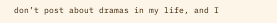don’t post about dramas in my life, and I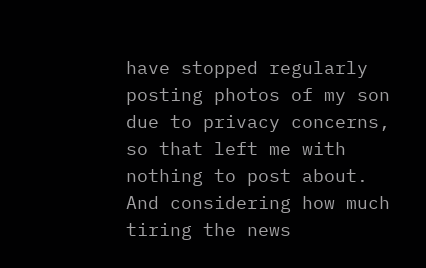have stopped regularly posting photos of my son due to privacy concerns, so that left me with nothing to post about. And considering how much tiring the news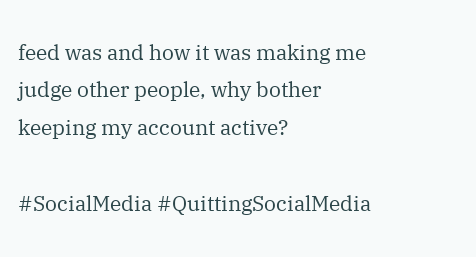feed was and how it was making me judge other people, why bother keeping my account active?

#SocialMedia #QuittingSocialMedia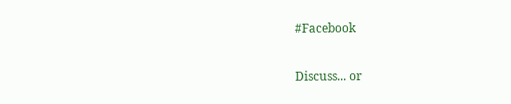#Facebook

Discuss... or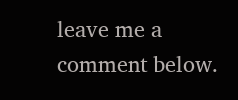leave me a comment below.